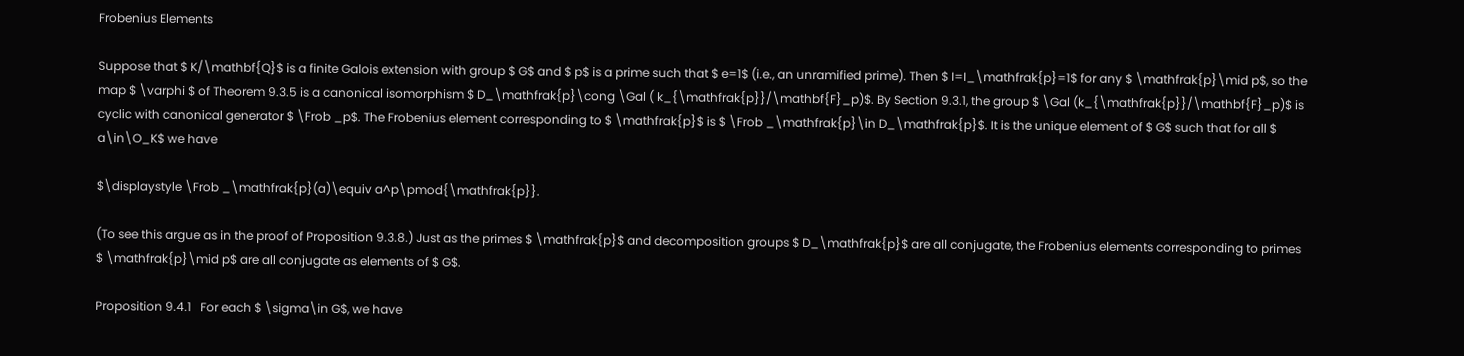Frobenius Elements

Suppose that $ K/\mathbf{Q}$ is a finite Galois extension with group $ G$ and $ p$ is a prime such that $ e=1$ (i.e., an unramified prime). Then $ I=I_\mathfrak{p}=1$ for any $ \mathfrak{p}\mid p$, so the map $ \varphi $ of Theorem 9.3.5 is a canonical isomorphism $ D_\mathfrak{p}\cong \Gal ( k_{\mathfrak{p}}/\mathbf{F}_p)$. By Section 9.3.1, the group $ \Gal (k_{\mathfrak{p}}/\mathbf{F}_p)$ is cyclic with canonical generator $ \Frob _p$. The Frobenius element corresponding to $ \mathfrak{p}$ is $ \Frob _\mathfrak{p}\in D_\mathfrak{p}$. It is the unique element of $ G$ such that for all $ a\in\O_K$ we have

$\displaystyle \Frob _\mathfrak{p}(a)\equiv a^p\pmod{\mathfrak{p}}.

(To see this argue as in the proof of Proposition 9.3.8.) Just as the primes $ \mathfrak{p}$ and decomposition groups $ D_\mathfrak{p}$ are all conjugate, the Frobenius elements corresponding to primes $ \mathfrak{p}\mid p$ are all conjugate as elements of $ G$.

Proposition 9.4.1   For each $ \sigma\in G$, we have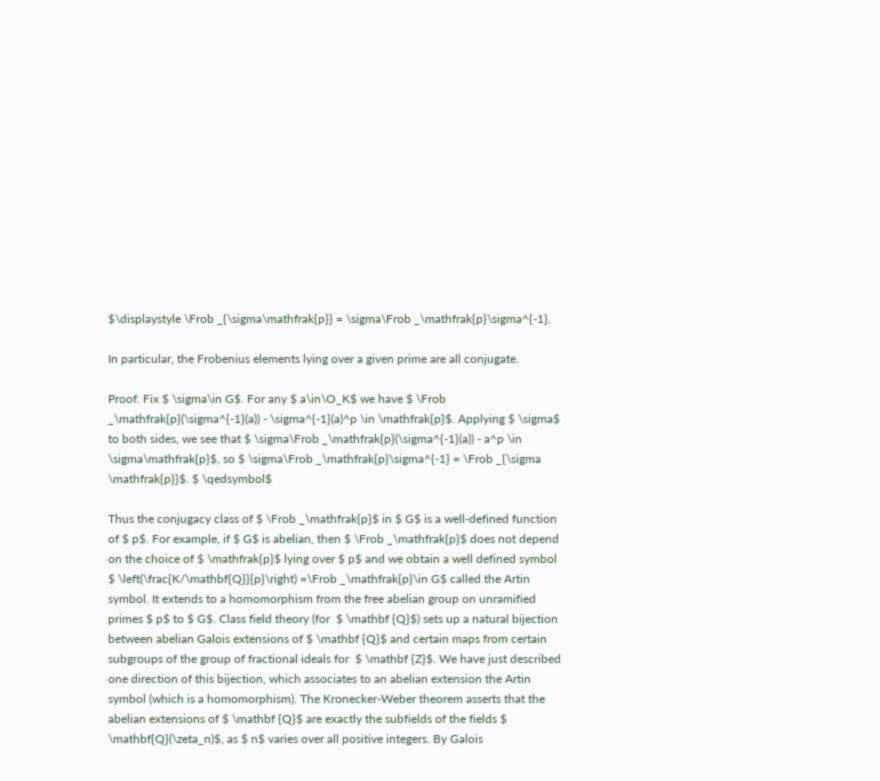$\displaystyle \Frob _{\sigma\mathfrak{p}} = \sigma\Frob _\mathfrak{p}\sigma^{-1}.

In particular, the Frobenius elements lying over a given prime are all conjugate.

Proof. Fix $ \sigma\in G$. For any $ a\in\O_K$ we have $ \Frob _\mathfrak{p}(\sigma^{-1}(a)) - \sigma^{-1}(a)^p \in \mathfrak{p}$. Applying $ \sigma$ to both sides, we see that $ \sigma\Frob _\mathfrak{p}(\sigma^{-1}(a)) - a^p \in \sigma\mathfrak{p}$, so $ \sigma\Frob _\mathfrak{p}\sigma^{-1} = \Frob _{\sigma \mathfrak{p}}$. $ \qedsymbol$

Thus the conjugacy class of $ \Frob _\mathfrak{p}$ in $ G$ is a well-defined function of $ p$. For example, if $ G$ is abelian, then $ \Frob _\mathfrak{p}$ does not depend on the choice of $ \mathfrak{p}$ lying over $ p$ and we obtain a well defined symbol $ \left(\frac{K/\mathbf{Q}}{p}\right) =\Frob _\mathfrak{p}\in G$ called the Artin symbol. It extends to a homomorphism from the free abelian group on unramified primes $ p$ to $ G$. Class field theory (for  $ \mathbf {Q}$) sets up a natural bijection between abelian Galois extensions of $ \mathbf {Q}$ and certain maps from certain subgroups of the group of fractional ideals for  $ \mathbf {Z}$. We have just described one direction of this bijection, which associates to an abelian extension the Artin symbol (which is a homomorphism). The Kronecker-Weber theorem asserts that the abelian extensions of $ \mathbf {Q}$ are exactly the subfields of the fields $ \mathbf{Q}(\zeta_n)$, as $ n$ varies over all positive integers. By Galois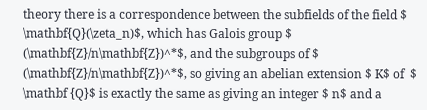theory there is a correspondence between the subfields of the field $ \mathbf{Q}(\zeta_n)$, which has Galois group $ (\mathbf{Z}/n\mathbf{Z})^*$, and the subgroups of $ (\mathbf{Z}/n\mathbf{Z})^*$, so giving an abelian extension $ K$ of  $ \mathbf {Q}$ is exactly the same as giving an integer $ n$ and a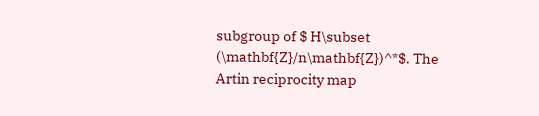subgroup of $ H\subset (\mathbf{Z}/n\mathbf{Z})^*$. The Artin reciprocity map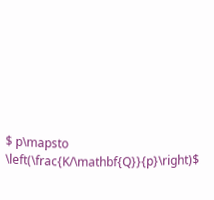$ p\mapsto \left(\frac{K/\mathbf{Q}}{p}\right)$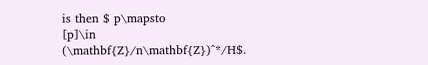is then $ p\mapsto
[p]\in (\mathbf{Z}/n\mathbf{Z})^*/H$.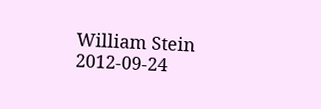William Stein 2012-09-24